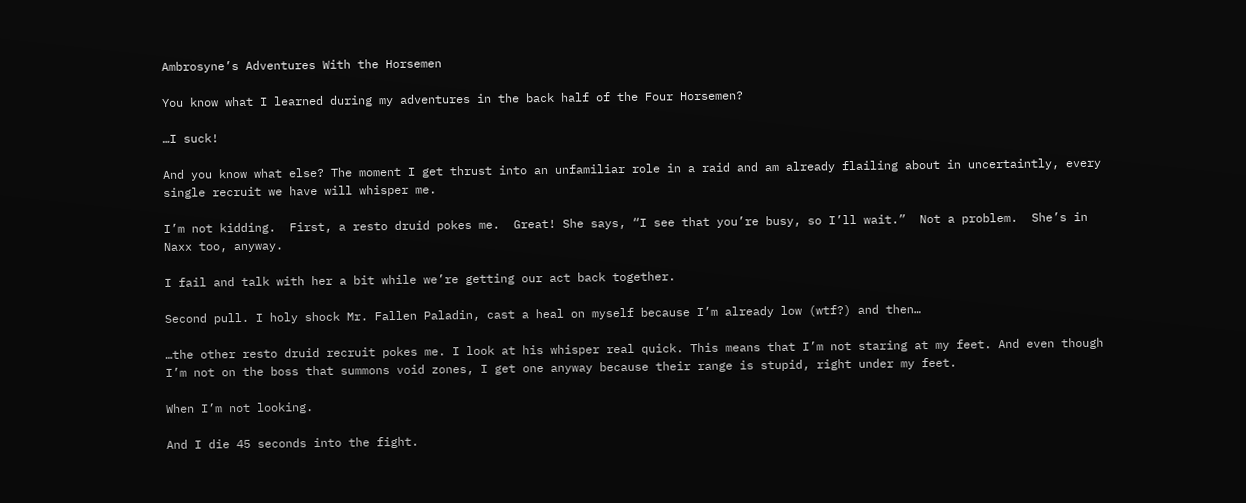Ambrosyne’s Adventures With the Horsemen

You know what I learned during my adventures in the back half of the Four Horsemen?

…I suck!

And you know what else? The moment I get thrust into an unfamiliar role in a raid and am already flailing about in uncertaintly, every single recruit we have will whisper me.

I’m not kidding.  First, a resto druid pokes me.  Great! She says, “I see that you’re busy, so I’ll wait.”  Not a problem.  She’s in Naxx too, anyway.

I fail and talk with her a bit while we’re getting our act back together.

Second pull. I holy shock Mr. Fallen Paladin, cast a heal on myself because I’m already low (wtf?) and then…

…the other resto druid recruit pokes me. I look at his whisper real quick. This means that I’m not staring at my feet. And even though I’m not on the boss that summons void zones, I get one anyway because their range is stupid, right under my feet.

When I’m not looking.

And I die 45 seconds into the fight.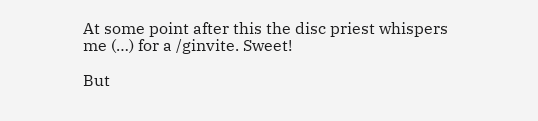At some point after this the disc priest whispers me (…) for a /ginvite. Sweet!

But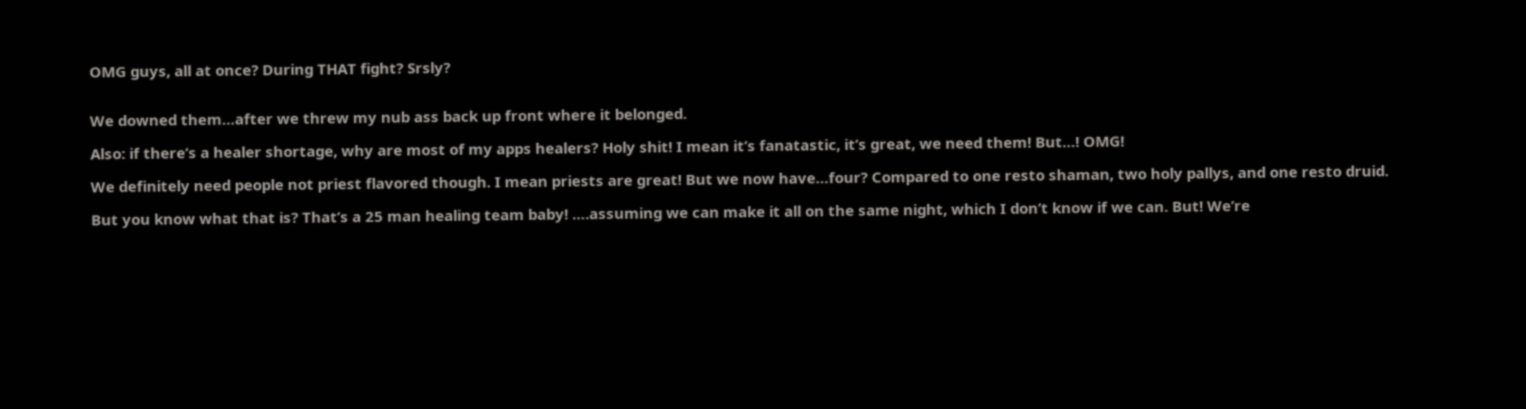OMG guys, all at once? During THAT fight? Srsly?


We downed them…after we threw my nub ass back up front where it belonged.

Also: if there’s a healer shortage, why are most of my apps healers? Holy shit! I mean it’s fanatastic, it’s great, we need them! But…! OMG!

We definitely need people not priest flavored though. I mean priests are great! But we now have…four? Compared to one resto shaman, two holy pallys, and one resto druid.

But you know what that is? That’s a 25 man healing team baby! ….assuming we can make it all on the same night, which I don’t know if we can. But! We’re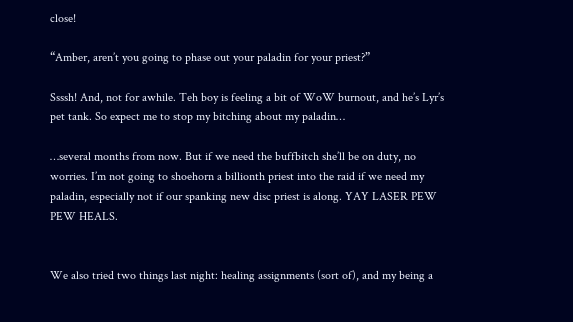close!

“Amber, aren’t you going to phase out your paladin for your priest?”

Ssssh! And, not for awhile. Teh boy is feeling a bit of WoW burnout, and he’s Lyr’s pet tank. So expect me to stop my bitching about my paladin…

…several months from now. But if we need the buffbitch she’ll be on duty, no worries. I’m not going to shoehorn a billionth priest into the raid if we need my paladin, especially not if our spanking new disc priest is along. YAY LASER PEW PEW HEALS.


We also tried two things last night: healing assignments (sort of), and my being a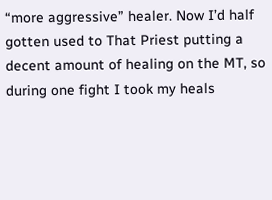“more aggressive” healer. Now I’d half gotten used to That Priest putting a decent amount of healing on the MT, so during one fight I took my heals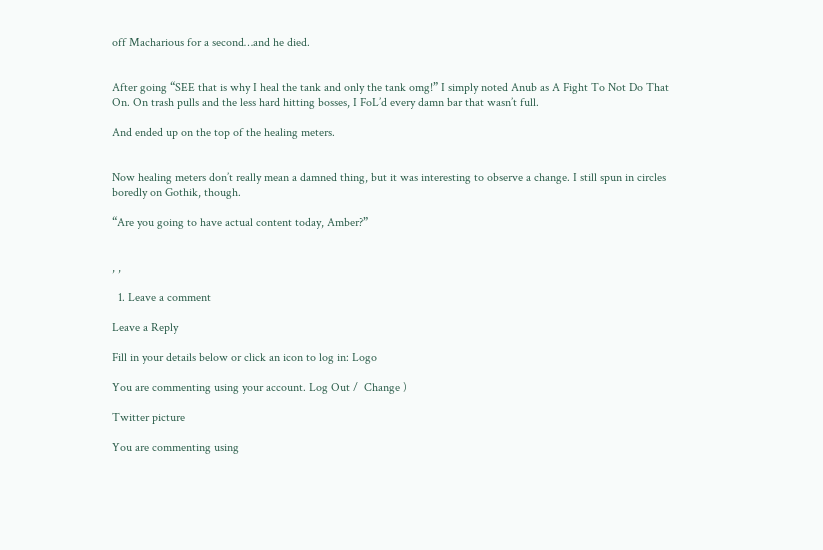off Macharious for a second…and he died.


After going “SEE that is why I heal the tank and only the tank omg!” I simply noted Anub as A Fight To Not Do That On. On trash pulls and the less hard hitting bosses, I FoL’d every damn bar that wasn’t full.

And ended up on the top of the healing meters.


Now healing meters don’t really mean a damned thing, but it was interesting to observe a change. I still spun in circles boredly on Gothik, though.

“Are you going to have actual content today, Amber?”


, ,

  1. Leave a comment

Leave a Reply

Fill in your details below or click an icon to log in: Logo

You are commenting using your account. Log Out /  Change )

Twitter picture

You are commenting using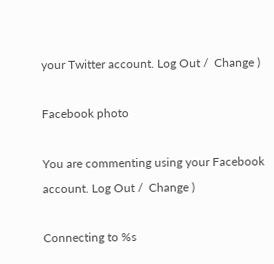your Twitter account. Log Out /  Change )

Facebook photo

You are commenting using your Facebook account. Log Out /  Change )

Connecting to %s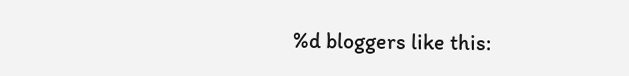%d bloggers like this: